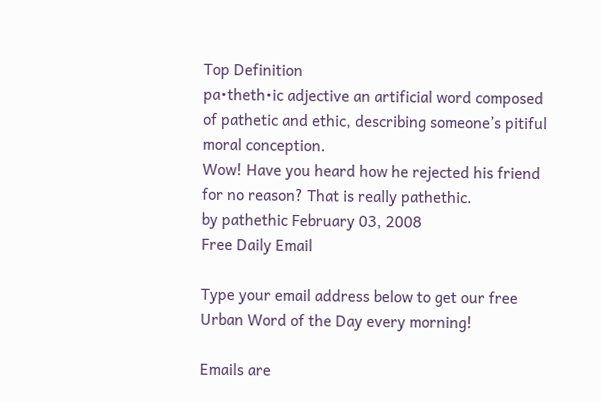Top Definition
pa•theth•ic adjective an artificial word composed of pathetic and ethic, describing someone’s pitiful moral conception.
Wow! Have you heard how he rejected his friend for no reason? That is really pathethic.
by pathethic February 03, 2008
Free Daily Email

Type your email address below to get our free Urban Word of the Day every morning!

Emails are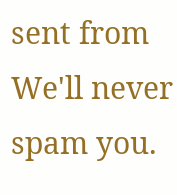sent from We'll never spam you.